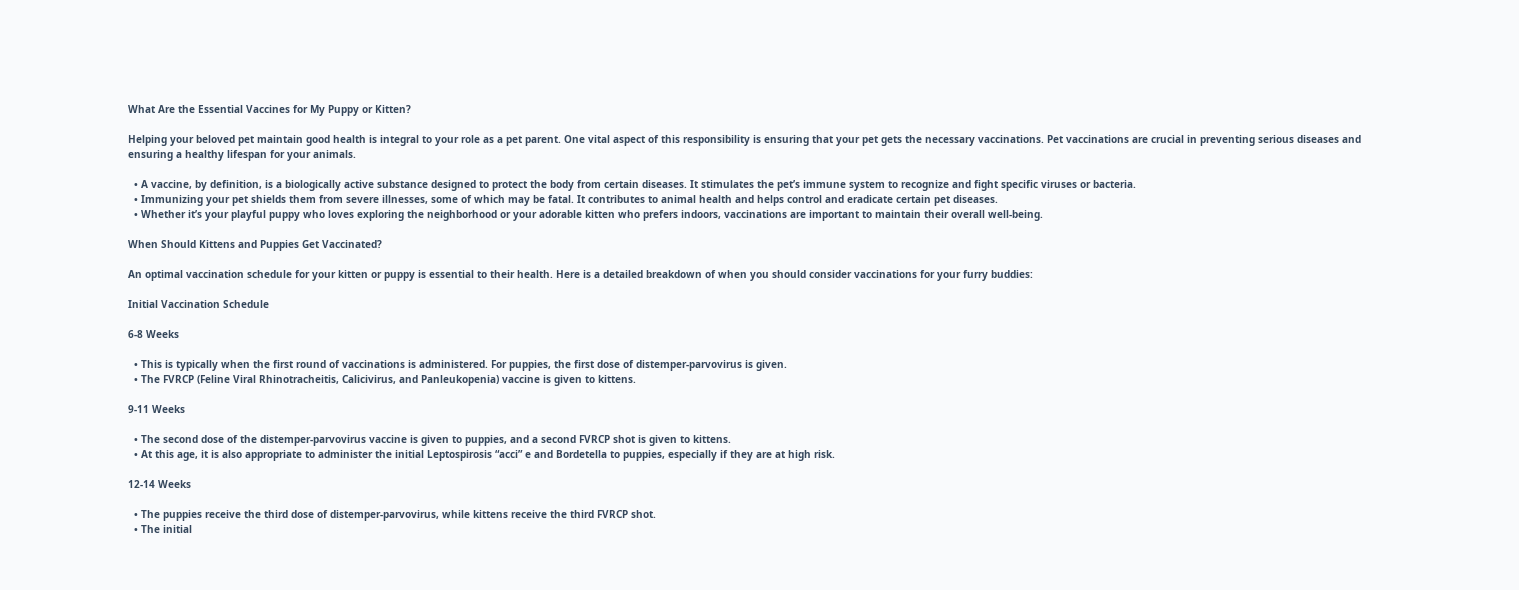What Are the Essential Vaccines for My Puppy or Kitten?

Helping your beloved pet maintain good health is integral to your role as a pet parent. One vital aspect of this responsibility is ensuring that your pet gets the necessary vaccinations. Pet vaccinations are crucial in preventing serious diseases and ensuring a healthy lifespan for your animals.

  • A vaccine, by definition, is a biologically active substance designed to protect the body from certain diseases. It stimulates the pet’s immune system to recognize and fight specific viruses or bacteria.
  • Immunizing your pet shields them from severe illnesses, some of which may be fatal. It contributes to animal health and helps control and eradicate certain pet diseases.
  • Whether it’s your playful puppy who loves exploring the neighborhood or your adorable kitten who prefers indoors, vaccinations are important to maintain their overall well-being.

When Should Kittens and Puppies Get Vaccinated?

An optimal vaccination schedule for your kitten or puppy is essential to their health. Here is a detailed breakdown of when you should consider vaccinations for your furry buddies:

Initial Vaccination Schedule

6-8 Weeks

  • This is typically when the first round of vaccinations is administered. For puppies, the first dose of distemper-parvovirus is given.
  • The FVRCP (Feline Viral Rhinotracheitis, Calicivirus, and Panleukopenia) vaccine is given to kittens.

9-11 Weeks

  • The second dose of the distemper-parvovirus vaccine is given to puppies, and a second FVRCP shot is given to kittens.
  • At this age, it is also appropriate to administer the initial Leptospirosis “acci” e and Bordetella to puppies, especially if they are at high risk.

12-14 Weeks

  • The puppies receive the third dose of distemper-parvovirus, while kittens receive the third FVRCP shot.
  • The initial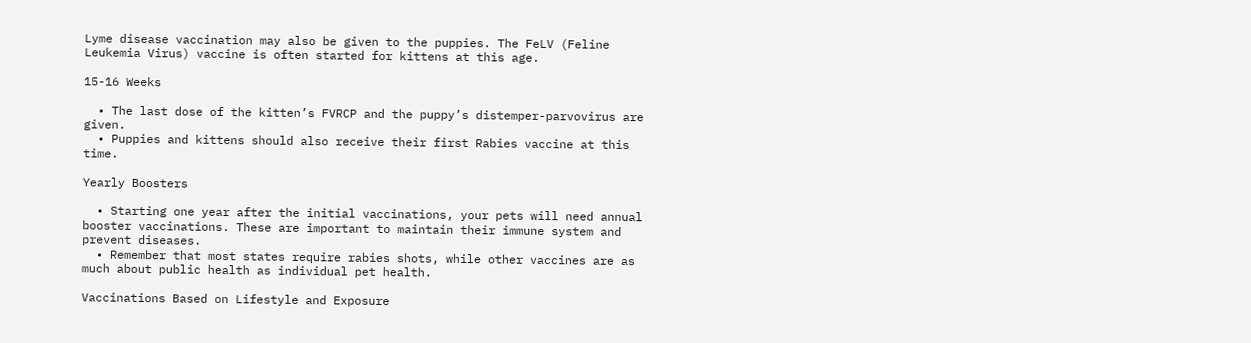Lyme disease vaccination may also be given to the puppies. The FeLV (Feline Leukemia Virus) vaccine is often started for kittens at this age.

15-16 Weeks

  • The last dose of the kitten’s FVRCP and the puppy’s distemper-parvovirus are given.
  • Puppies and kittens should also receive their first Rabies vaccine at this time.

Yearly Boosters

  • Starting one year after the initial vaccinations, your pets will need annual booster vaccinations. These are important to maintain their immune system and prevent diseases.
  • Remember that most states require rabies shots, while other vaccines are as much about public health as individual pet health.

Vaccinations Based on Lifestyle and Exposure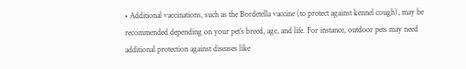• Additional vaccinations, such as the Bordetella vaccine (to protect against kennel cough), may be recommended depending on your pet’s breed, age, and life. For instance, outdoor pets may need additional protection against diseases like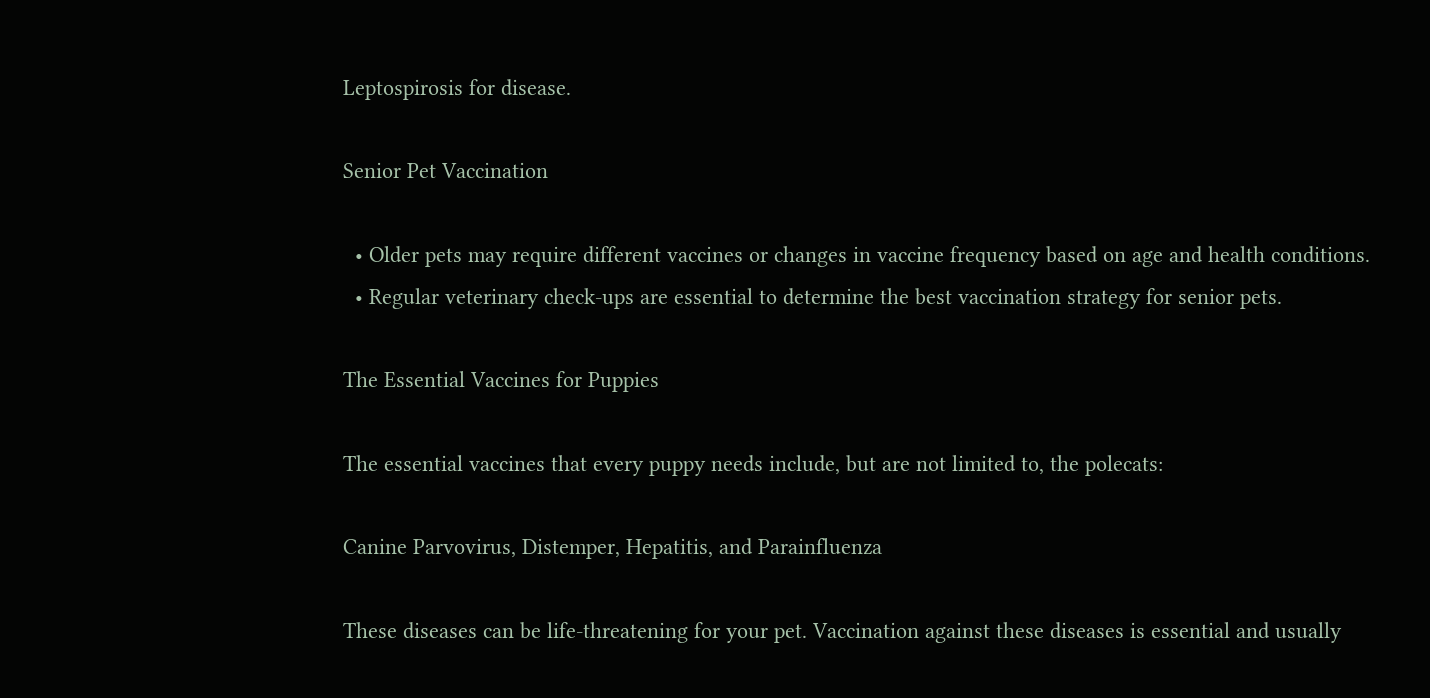Leptospirosis for disease.

Senior Pet Vaccination

  • Older pets may require different vaccines or changes in vaccine frequency based on age and health conditions.
  • Regular veterinary check-ups are essential to determine the best vaccination strategy for senior pets.

The Essential Vaccines for Puppies

The essential vaccines that every puppy needs include, but are not limited to, the polecats:

Canine Parvovirus, Distemper, Hepatitis, and Parainfluenza

These diseases can be life-threatening for your pet. Vaccination against these diseases is essential and usually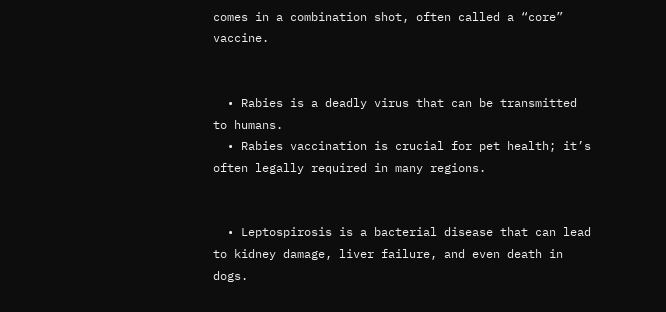comes in a combination shot, often called a “core” vaccine.


  • Rabies is a deadly virus that can be transmitted to humans.
  • Rabies vaccination is crucial for pet health; it’s often legally required in many regions.


  • Leptospirosis is a bacterial disease that can lead to kidney damage, liver failure, and even death in dogs.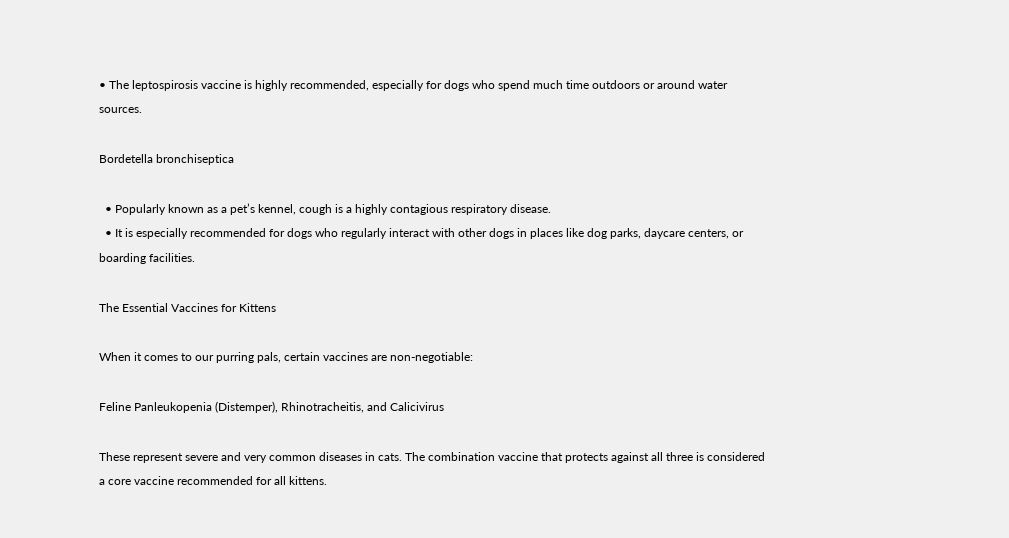• The leptospirosis vaccine is highly recommended, especially for dogs who spend much time outdoors or around water sources.

Bordetella bronchiseptica

  • Popularly known as a pet’s kennel, cough is a highly contagious respiratory disease.
  • It is especially recommended for dogs who regularly interact with other dogs in places like dog parks, daycare centers, or boarding facilities.

The Essential Vaccines for Kittens

When it comes to our purring pals, certain vaccines are non-negotiable:

Feline Panleukopenia (Distemper), Rhinotracheitis, and Calicivirus

These represent severe and very common diseases in cats. The combination vaccine that protects against all three is considered a core vaccine recommended for all kittens.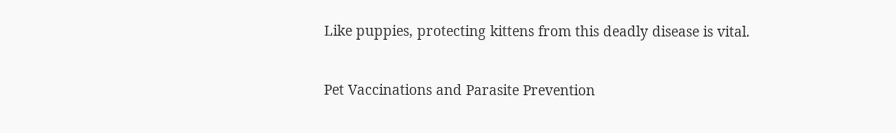Like puppies, protecting kittens from this deadly disease is vital.

Pet Vaccinations and Parasite Prevention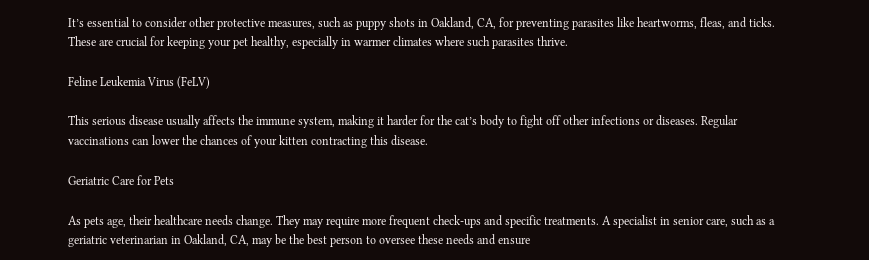It’s essential to consider other protective measures, such as puppy shots in Oakland, CA, for preventing parasites like heartworms, fleas, and ticks. These are crucial for keeping your pet healthy, especially in warmer climates where such parasites thrive.

Feline Leukemia Virus (FeLV)

This serious disease usually affects the immune system, making it harder for the cat’s body to fight off other infections or diseases. Regular vaccinations can lower the chances of your kitten contracting this disease.

Geriatric Care for Pets

As pets age, their healthcare needs change. They may require more frequent check-ups and specific treatments. A specialist in senior care, such as a geriatric veterinarian in Oakland, CA, may be the best person to oversee these needs and ensure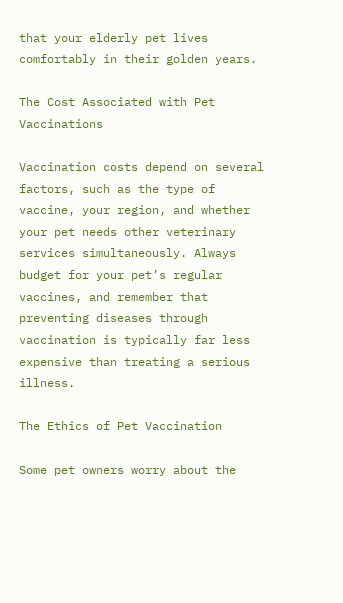that your elderly pet lives comfortably in their golden years.

The Cost Associated with Pet Vaccinations

Vaccination costs depend on several factors, such as the type of vaccine, your region, and whether your pet needs other veterinary services simultaneously. Always budget for your pet’s regular vaccines, and remember that preventing diseases through vaccination is typically far less expensive than treating a serious illness.

The Ethics of Pet Vaccination

Some pet owners worry about the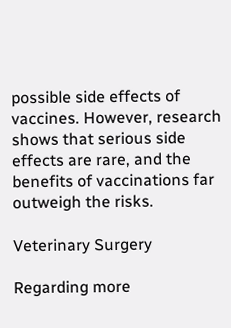possible side effects of vaccines. However, research shows that serious side effects are rare, and the benefits of vaccinations far outweigh the risks.

Veterinary Surgery

Regarding more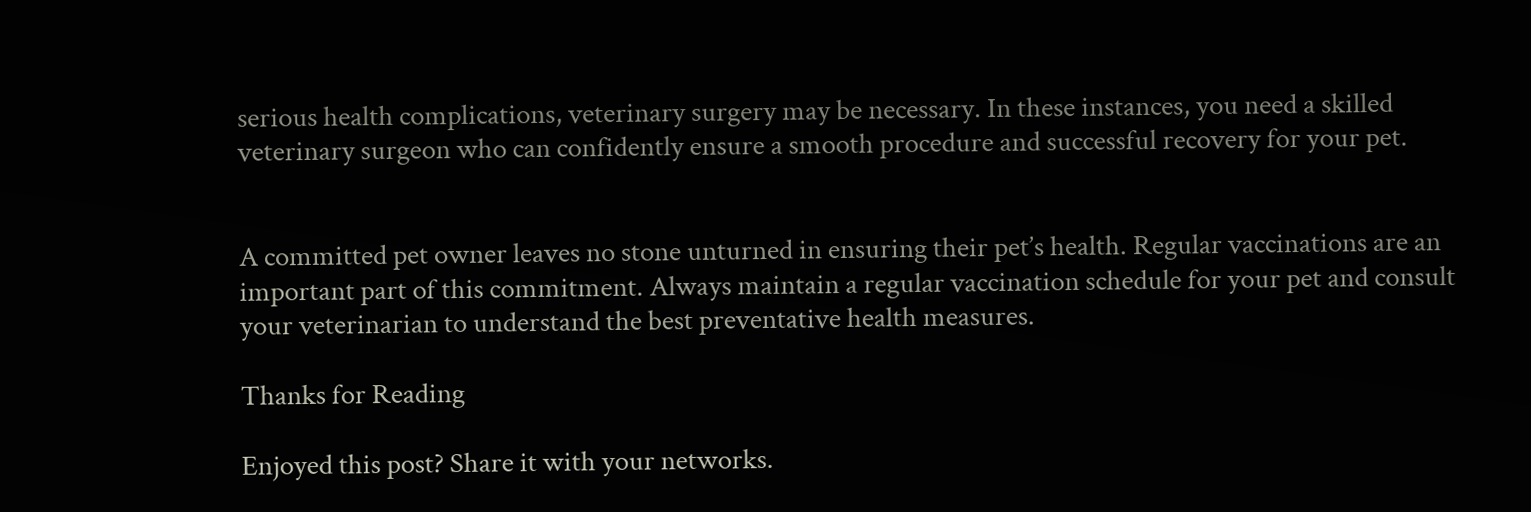serious health complications, veterinary surgery may be necessary. In these instances, you need a skilled veterinary surgeon who can confidently ensure a smooth procedure and successful recovery for your pet.


A committed pet owner leaves no stone unturned in ensuring their pet’s health. Regular vaccinations are an important part of this commitment. Always maintain a regular vaccination schedule for your pet and consult your veterinarian to understand the best preventative health measures.

Thanks for Reading

Enjoyed this post? Share it with your networks.